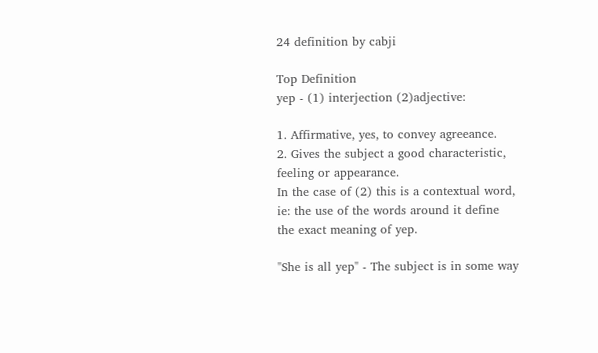24 definition by cabji

Top Definition
yep - (1) interjection (2)adjective:

1. Affirmative, yes, to convey agreeance.
2. Gives the subject a good characteristic, feeling or appearance.
In the case of (2) this is a contextual word, ie: the use of the words around it define the exact meaning of yep.

"She is all yep" - The subject is in some way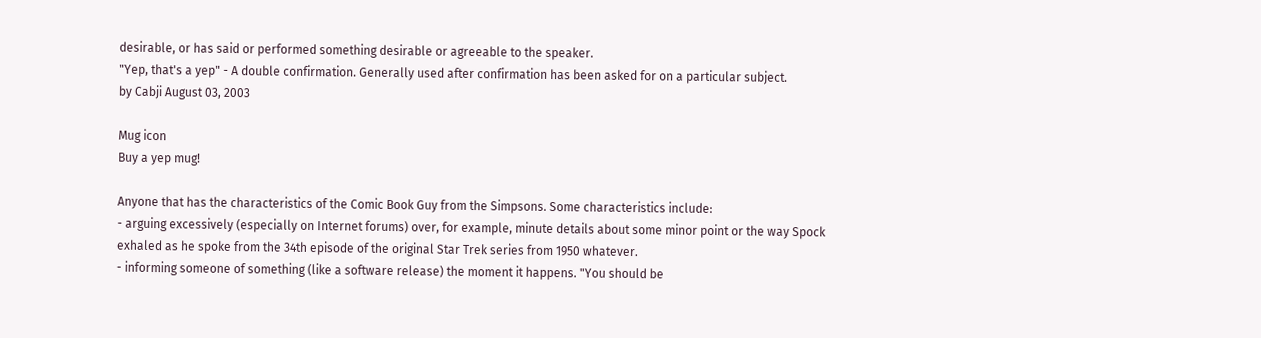desirable, or has said or performed something desirable or agreeable to the speaker.
"Yep, that's a yep" - A double confirmation. Generally used after confirmation has been asked for on a particular subject.
by Cabji August 03, 2003

Mug icon
Buy a yep mug!

Anyone that has the characteristics of the Comic Book Guy from the Simpsons. Some characteristics include:
- arguing excessively (especially on Internet forums) over, for example, minute details about some minor point or the way Spock exhaled as he spoke from the 34th episode of the original Star Trek series from 1950 whatever.
- informing someone of something (like a software release) the moment it happens. "You should be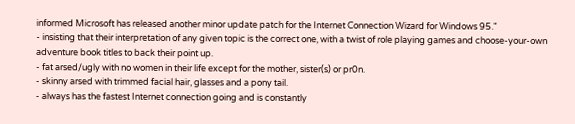informed Microsoft has released another minor update patch for the Internet Connection Wizard for Windows 95."
- insisting that their interpretation of any given topic is the correct one, with a twist of role playing games and choose-your-own adventure book titles to back their point up.
- fat arsed/ugly with no women in their life except for the mother, sister(s) or pr0n.
- skinny arsed with trimmed facial hair, glasses and a pony tail.
- always has the fastest Internet connection going and is constantly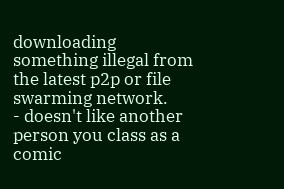downloading something illegal from the latest p2p or file swarming network.
- doesn't like another person you class as a comic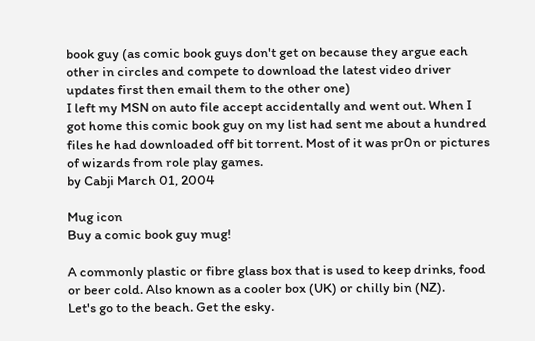book guy (as comic book guys don't get on because they argue each other in circles and compete to download the latest video driver updates first then email them to the other one)
I left my MSN on auto file accept accidentally and went out. When I got home this comic book guy on my list had sent me about a hundred files he had downloaded off bit torrent. Most of it was pr0n or pictures of wizards from role play games.
by Cabji March 01, 2004

Mug icon
Buy a comic book guy mug!

A commonly plastic or fibre glass box that is used to keep drinks, food or beer cold. Also known as a cooler box (UK) or chilly bin (NZ).
Let's go to the beach. Get the esky.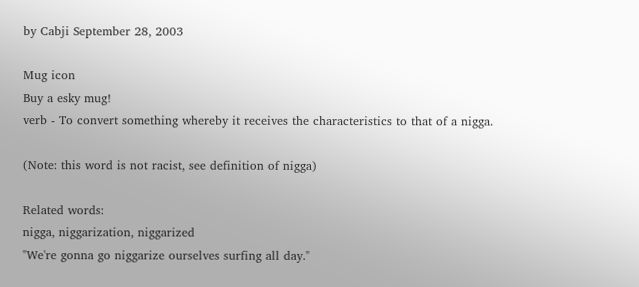by Cabji September 28, 2003

Mug icon
Buy a esky mug!
verb - To convert something whereby it receives the characteristics to that of a nigga.

(Note: this word is not racist, see definition of nigga)

Related words:
nigga, niggarization, niggarized
"We're gonna go niggarize ourselves surfing all day."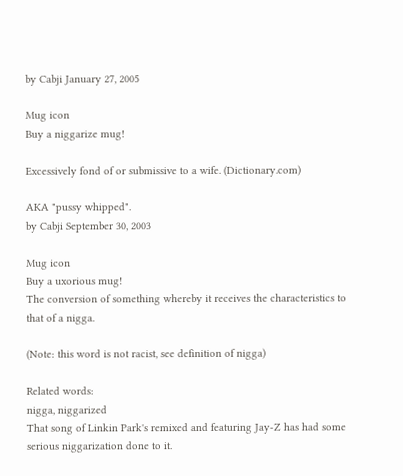by Cabji January 27, 2005

Mug icon
Buy a niggarize mug!

Excessively fond of or submissive to a wife. (Dictionary.com)

AKA "pussy whipped".
by Cabji September 30, 2003

Mug icon
Buy a uxorious mug!
The conversion of something whereby it receives the characteristics to that of a nigga.

(Note: this word is not racist, see definition of nigga)

Related words:
nigga, niggarized
That song of Linkin Park's remixed and featuring Jay-Z has had some serious niggarization done to it.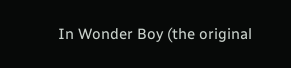In Wonder Boy (the original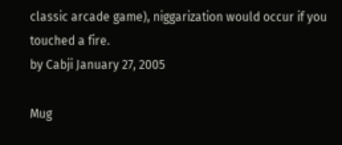classic arcade game), niggarization would occur if you touched a fire.
by Cabji January 27, 2005

Mug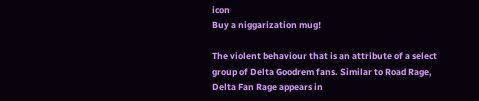icon
Buy a niggarization mug!

The violent behaviour that is an attribute of a select group of Delta Goodrem fans. Similar to Road Rage, Delta Fan Rage appears in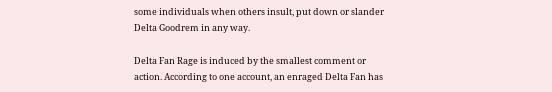some individuals when others insult, put down or slander Delta Goodrem in any way.

Delta Fan Rage is induced by the smallest comment or action. According to one account, an enraged Delta Fan has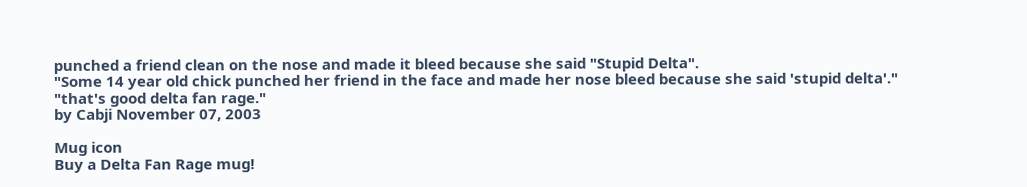punched a friend clean on the nose and made it bleed because she said "Stupid Delta".
"Some 14 year old chick punched her friend in the face and made her nose bleed because she said 'stupid delta'."
"that's good delta fan rage."
by Cabji November 07, 2003

Mug icon
Buy a Delta Fan Rage mug!